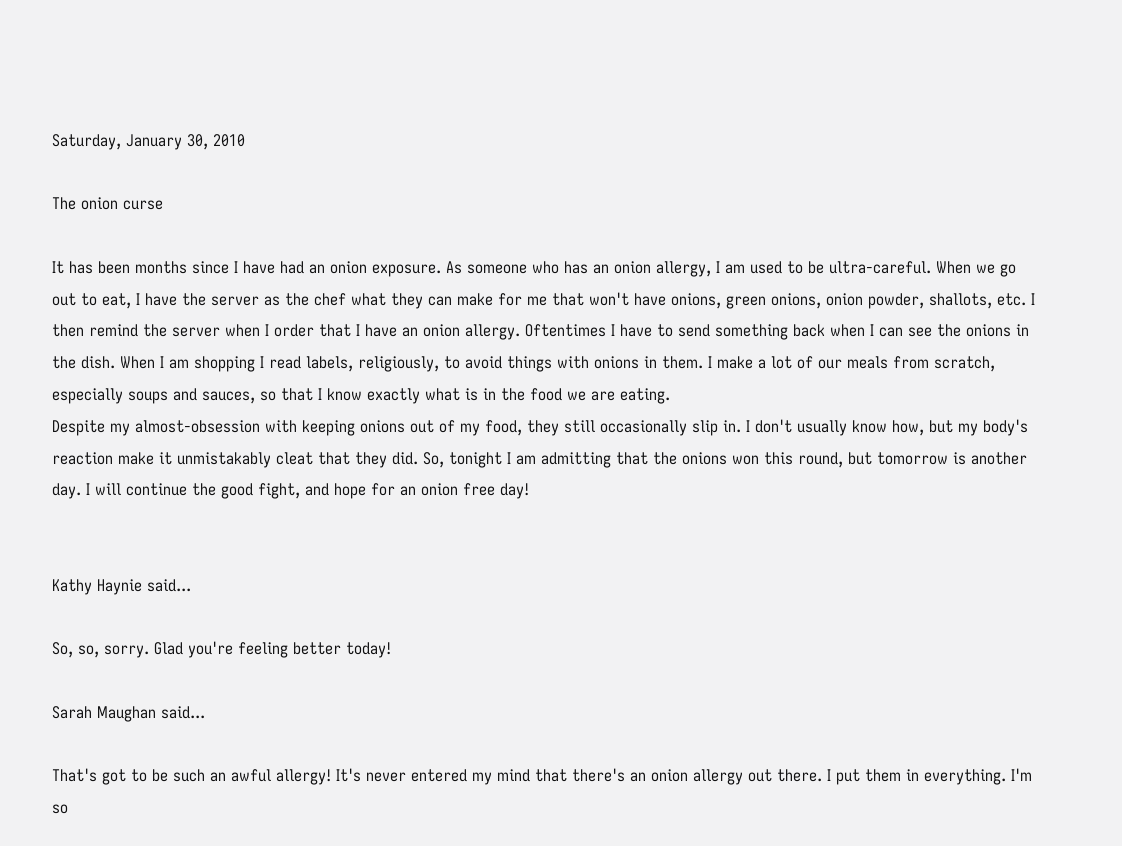Saturday, January 30, 2010

The onion curse

It has been months since I have had an onion exposure. As someone who has an onion allergy, I am used to be ultra-careful. When we go out to eat, I have the server as the chef what they can make for me that won't have onions, green onions, onion powder, shallots, etc. I then remind the server when I order that I have an onion allergy. Oftentimes I have to send something back when I can see the onions in the dish. When I am shopping I read labels, religiously, to avoid things with onions in them. I make a lot of our meals from scratch, especially soups and sauces, so that I know exactly what is in the food we are eating.
Despite my almost-obsession with keeping onions out of my food, they still occasionally slip in. I don't usually know how, but my body's reaction make it unmistakably cleat that they did. So, tonight I am admitting that the onions won this round, but tomorrow is another day. I will continue the good fight, and hope for an onion free day!


Kathy Haynie said...

So, so, sorry. Glad you're feeling better today!

Sarah Maughan said...

That's got to be such an awful allergy! It's never entered my mind that there's an onion allergy out there. I put them in everything. I'm so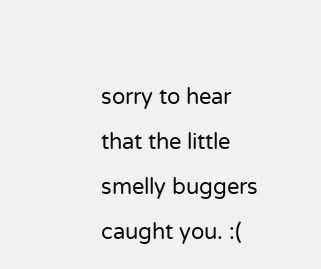sorry to hear that the little smelly buggers caught you. :(